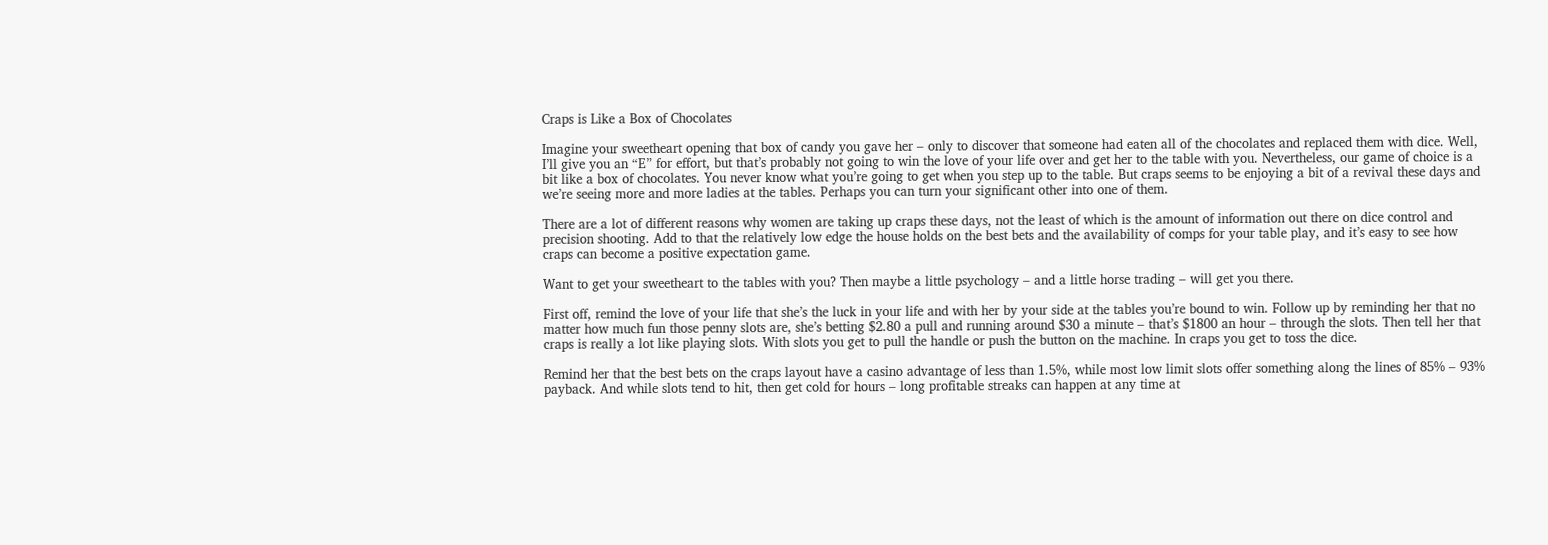Craps is Like a Box of Chocolates

Imagine your sweetheart opening that box of candy you gave her – only to discover that someone had eaten all of the chocolates and replaced them with dice. Well, I’ll give you an “E” for effort, but that’s probably not going to win the love of your life over and get her to the table with you. Nevertheless, our game of choice is a bit like a box of chocolates. You never know what you’re going to get when you step up to the table. But craps seems to be enjoying a bit of a revival these days and we’re seeing more and more ladies at the tables. Perhaps you can turn your significant other into one of them.

There are a lot of different reasons why women are taking up craps these days, not the least of which is the amount of information out there on dice control and precision shooting. Add to that the relatively low edge the house holds on the best bets and the availability of comps for your table play, and it’s easy to see how craps can become a positive expectation game.

Want to get your sweetheart to the tables with you? Then maybe a little psychology – and a little horse trading – will get you there.

First off, remind the love of your life that she’s the luck in your life and with her by your side at the tables you’re bound to win. Follow up by reminding her that no matter how much fun those penny slots are, she’s betting $2.80 a pull and running around $30 a minute – that’s $1800 an hour – through the slots. Then tell her that craps is really a lot like playing slots. With slots you get to pull the handle or push the button on the machine. In craps you get to toss the dice.

Remind her that the best bets on the craps layout have a casino advantage of less than 1.5%, while most low limit slots offer something along the lines of 85% – 93% payback. And while slots tend to hit, then get cold for hours – long profitable streaks can happen at any time at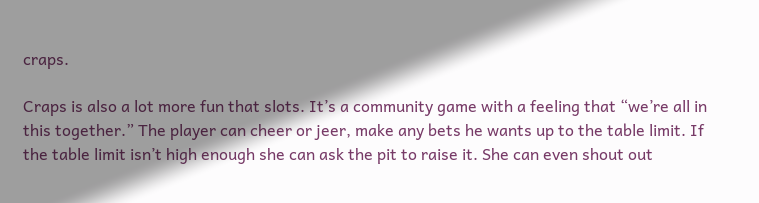craps.

Craps is also a lot more fun that slots. It’s a community game with a feeling that “we’re all in this together.” The player can cheer or jeer, make any bets he wants up to the table limit. If the table limit isn’t high enough she can ask the pit to raise it. She can even shout out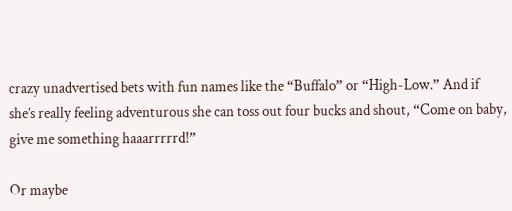crazy unadvertised bets with fun names like the “Buffalo” or “High-Low.” And if she’s really feeling adventurous she can toss out four bucks and shout, “Come on baby, give me something haaarrrrrd!”

Or maybe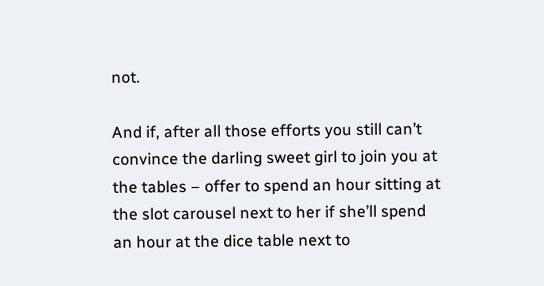not.

And if, after all those efforts you still can’t convince the darling sweet girl to join you at the tables – offer to spend an hour sitting at the slot carousel next to her if she’ll spend an hour at the dice table next to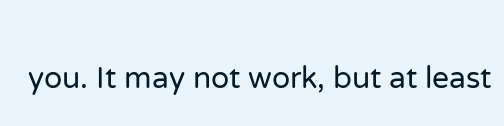you. It may not work, but at least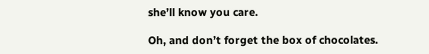she’ll know you care.

Oh, and don’t forget the box of chocolates.